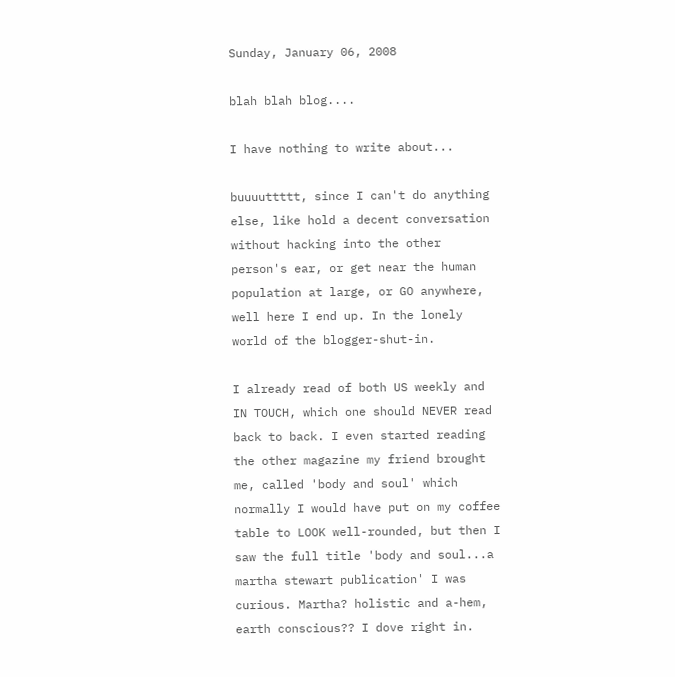Sunday, January 06, 2008

blah blah blog....

I have nothing to write about...

buuuuttttt, since I can't do anything else, like hold a decent conversation without hacking into the other person's ear, or get near the human population at large, or GO anywhere, well here I end up. In the lonely world of the blogger-shut-in.

I already read of both US weekly and IN TOUCH, which one should NEVER read back to back. I even started reading the other magazine my friend brought me, called 'body and soul' which normally I would have put on my coffee table to LOOK well-rounded, but then I saw the full title 'body and soul...a martha stewart publication' I was curious. Martha? holistic and a-hem, earth conscious?? I dove right in.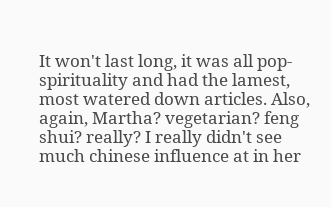It won't last long, it was all pop-spirituality and had the lamest, most watered down articles. Also, again, Martha? vegetarian? feng shui? really? I really didn't see much chinese influence at in her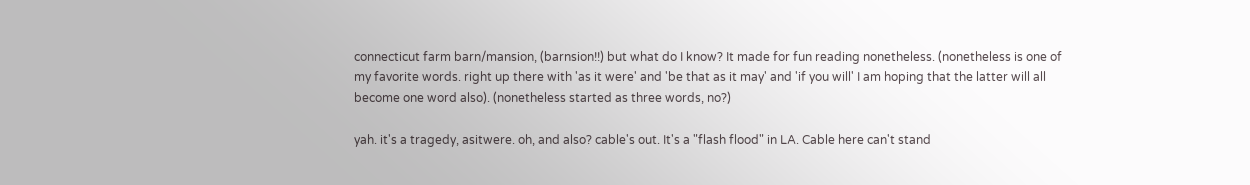connecticut farm barn/mansion, (barnsion!!) but what do I know? It made for fun reading nonetheless. (nonetheless is one of my favorite words. right up there with 'as it were' and 'be that as it may' and 'if you will' I am hoping that the latter will all become one word also). (nonetheless started as three words, no?)

yah. it's a tragedy, asitwere. oh, and also? cable's out. It's a "flash flood" in LA. Cable here can't stand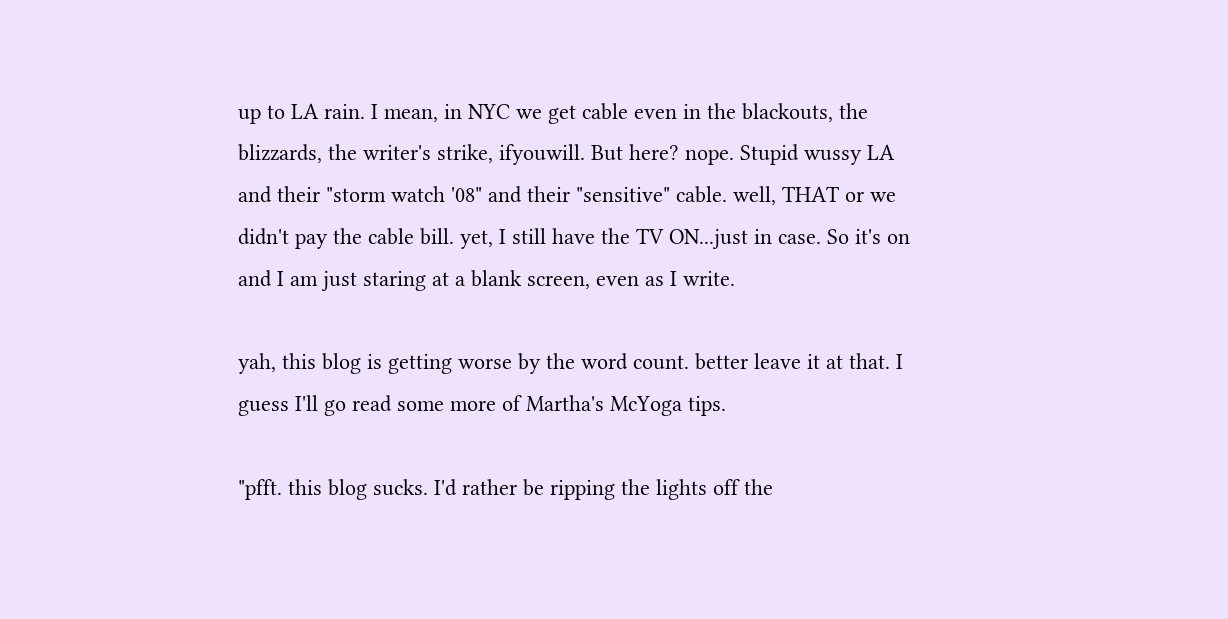up to LA rain. I mean, in NYC we get cable even in the blackouts, the blizzards, the writer's strike, ifyouwill. But here? nope. Stupid wussy LA and their "storm watch '08" and their "sensitive" cable. well, THAT or we didn't pay the cable bill. yet, I still have the TV ON...just in case. So it's on and I am just staring at a blank screen, even as I write.

yah, this blog is getting worse by the word count. better leave it at that. I guess I'll go read some more of Martha's McYoga tips.

"pfft. this blog sucks. I'd rather be ripping the lights off the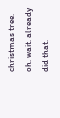christmas tree. oh. wait. already did that.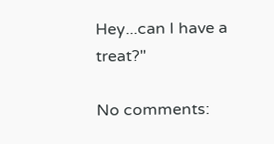Hey...can I have a treat?"

No comments: